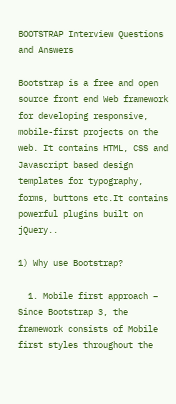BOOTSTRAP Interview Questions and Answers

Bootstrap is a free and open source front end Web framework for developing responsive, mobile-first projects on the web. It contains HTML, CSS and Javascript based design templates for typography, forms, buttons etc.It contains powerful plugins built on jQuery..

1) Why use Bootstrap?

  1. Mobile first approach − Since Bootstrap 3, the framework consists of Mobile first styles throughout the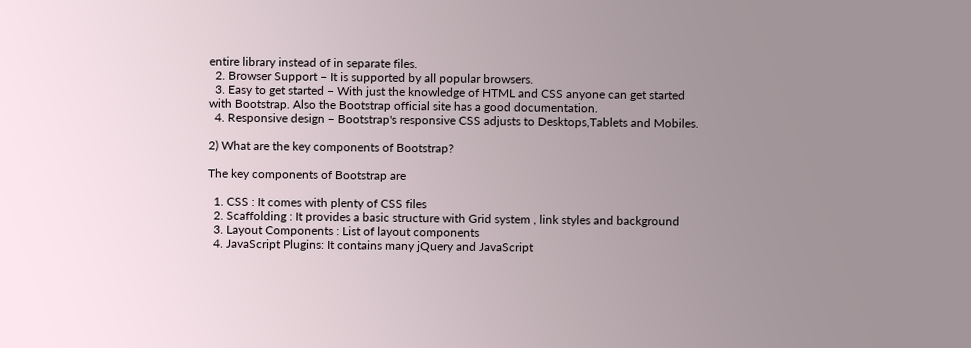entire library instead of in separate files.
  2. Browser Support − It is supported by all popular browsers.
  3. Easy to get started − With just the knowledge of HTML and CSS anyone can get started with Bootstrap. Also the Bootstrap official site has a good documentation.
  4. Responsive design − Bootstrap's responsive CSS adjusts to Desktops,Tablets and Mobiles.

2) What are the key components of Bootstrap?

The key components of Bootstrap are

  1. CSS : It comes with plenty of CSS files
  2. Scaffolding : It provides a basic structure with Grid system , link styles and background
  3. Layout Components : List of layout components
  4. JavaScript Plugins: It contains many jQuery and JavaScript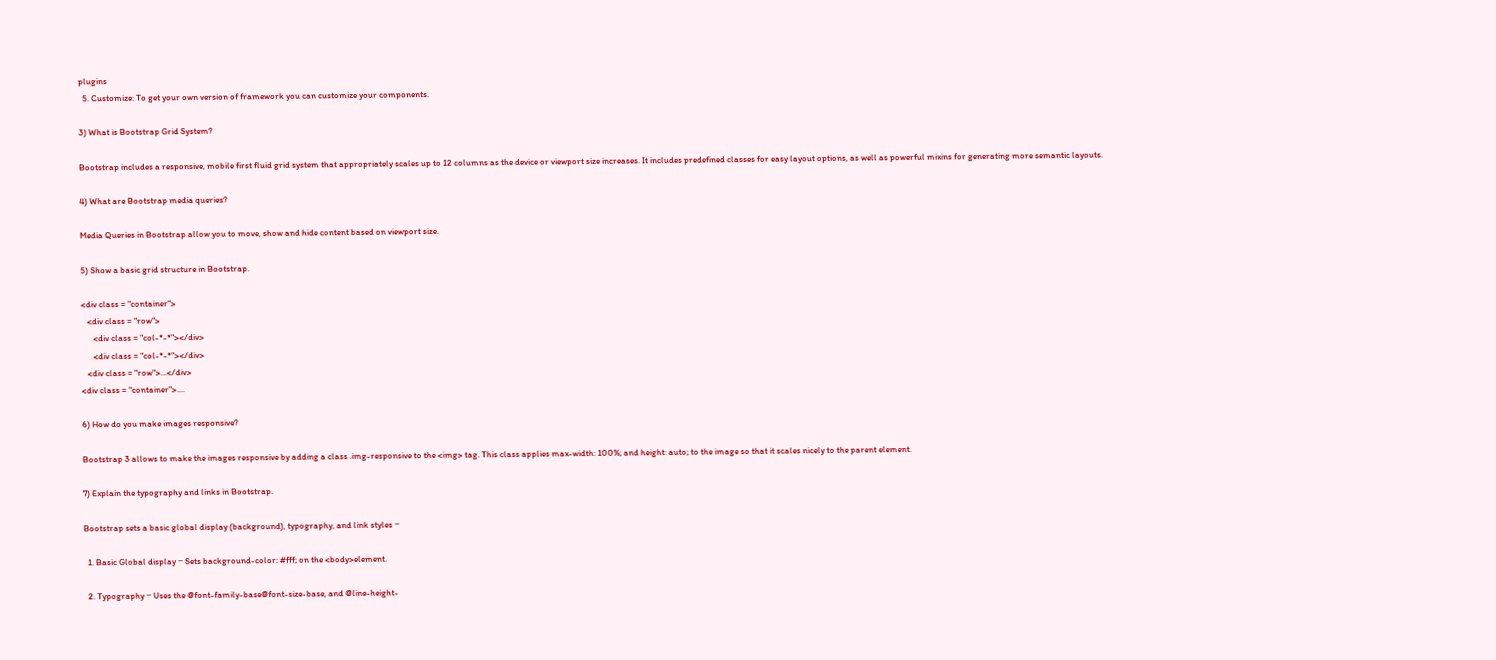plugins
  5. Customize: To get your own version of framework you can customize your components.

3) What is Bootstrap Grid System?

Bootstrap includes a responsive, mobile first fluid grid system that appropriately scales up to 12 columns as the device or viewport size increases. It includes predefined classes for easy layout options, as well as powerful mixins for generating more semantic layouts.

4) What are Bootstrap media queries?

Media Queries in Bootstrap allow you to move, show and hide content based on viewport size.

5) Show a basic grid structure in Bootstrap.

<div class = "container">
   <div class = "row">
      <div class = "col-*-*"></div>
      <div class = "col-*-*"></div>
   <div class = "row">...</div>
<div class = "container">....

6) How do you make images responsive?

Bootstrap 3 allows to make the images responsive by adding a class .img-responsive to the <img> tag. This class applies max-width: 100%; and height: auto; to the image so that it scales nicely to the parent element.

7) Explain the typography and links in Bootstrap.

Bootstrap sets a basic global display (background), typography, and link styles −

  1. Basic Global display − Sets background-color: #fff; on the <body>element.

  2. Typography − Uses the @font-family-base@font-size-base, and @line-height-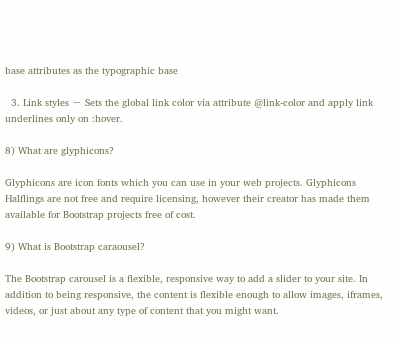base attributes as the typographic base

  3. Link styles − Sets the global link color via attribute @link-color and apply link underlines only on :hover.

8) What are glyphicons?

Glyphicons are icon fonts which you can use in your web projects. Glyphicons Halflings are not free and require licensing, however their creator has made them available for Bootstrap projects free of cost.

9) What is Bootstrap caraousel?

The Bootstrap carousel is a flexible, responsive way to add a slider to your site. In addition to being responsive, the content is flexible enough to allow images, iframes, videos, or just about any type of content that you might want.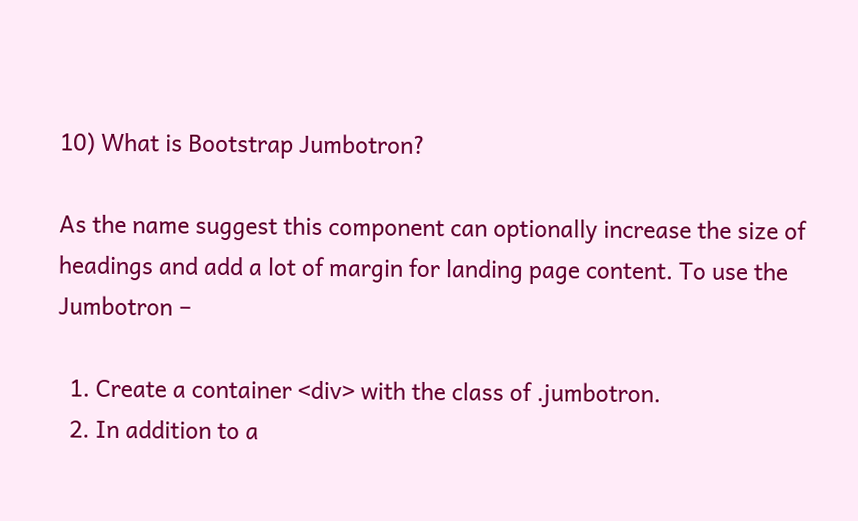10) What is Bootstrap Jumbotron?

As the name suggest this component can optionally increase the size of headings and add a lot of margin for landing page content. To use the Jumbotron −

  1. Create a container <div> with the class of .jumbotron.
  2. In addition to a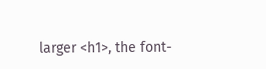larger <h1>, the font-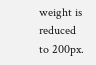weight is reduced to 200px.